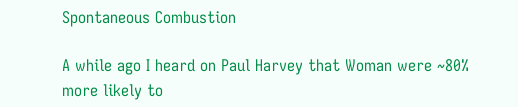Spontaneous Combustion

A while ago I heard on Paul Harvey that Woman were ~80% more likely to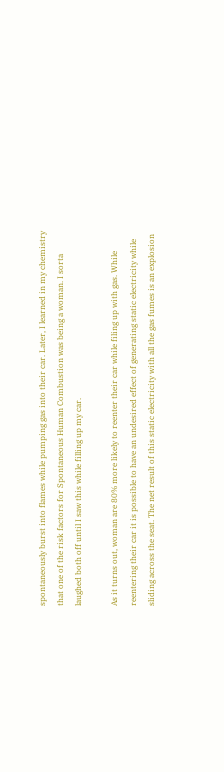spontaneously burst into flames while pumping gas into their car. Later, I learned in my chemistry that one of the risk factors for Spontaneous Human Combustion was being a woman. I sorta laughed both off until I saw this while filling up my car.

As it turns out, woman are 80% more likely to reenter their car while filing up with gas. While reentering their car it is possible to have an undesired effect of generating static electricity while sliding across the seat. The net result of this static electricity with all the gas fumes is an explosion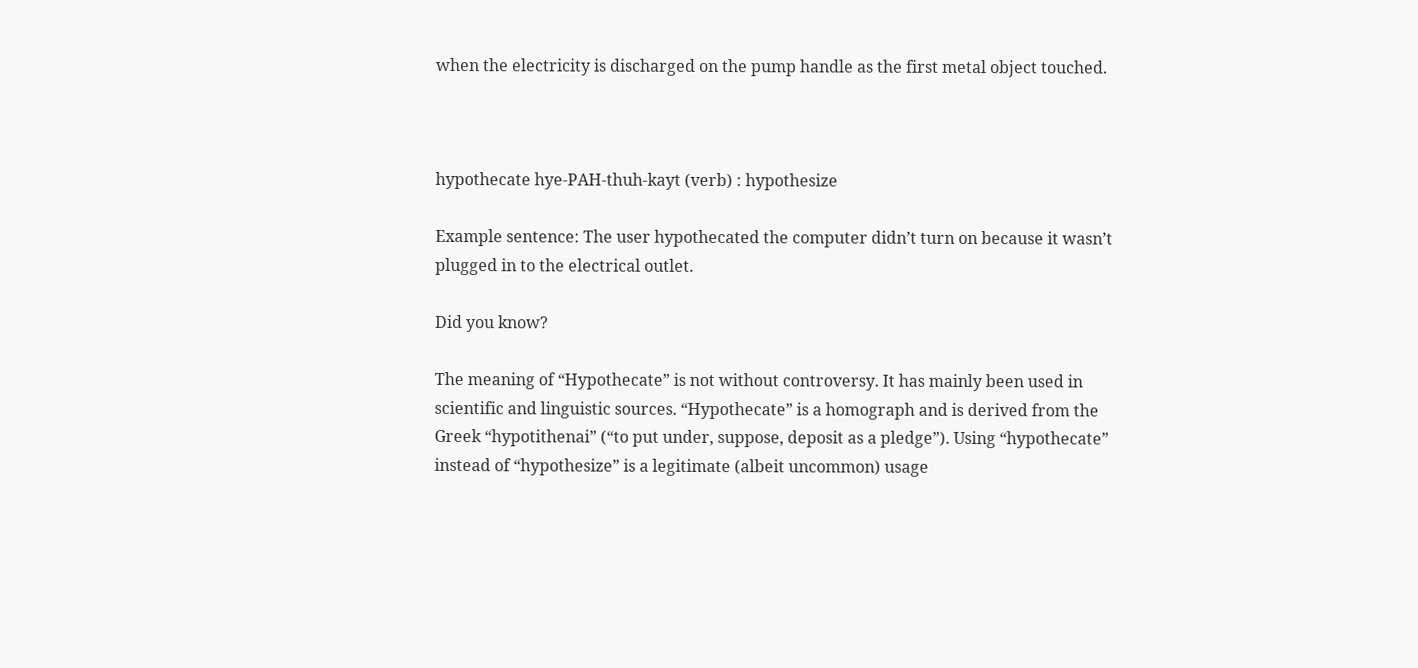when the electricity is discharged on the pump handle as the first metal object touched.



hypothecate hye-PAH-thuh-kayt (verb) : hypothesize

Example sentence: The user hypothecated the computer didn’t turn on because it wasn’t plugged in to the electrical outlet.

Did you know?

The meaning of “Hypothecate” is not without controversy. It has mainly been used in scientific and linguistic sources. “Hypothecate” is a homograph and is derived from the Greek “hypotithenai” (“to put under, suppose, deposit as a pledge”). Using “hypothecate” instead of “hypothesize” is a legitimate (albeit uncommon) usage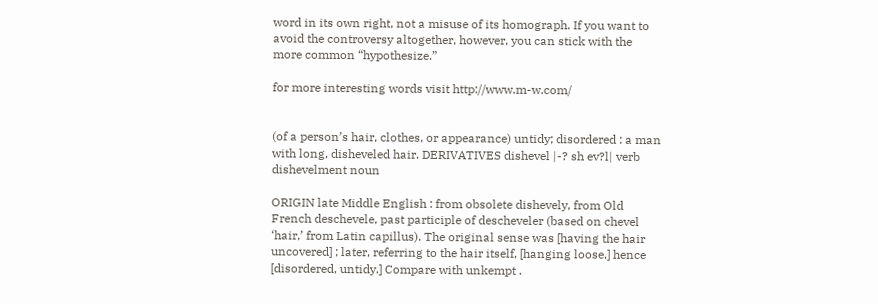word in its own right, not a misuse of its homograph. If you want to avoid the controversy altogether, however, you can stick with the more common “hypothesize.”

for more interesting words visit http://www.m-w.com/


(of a person’s hair, clothes, or appearance) untidy; disordered : a man with long, disheveled hair. DERIVATIVES dishevel |-? sh ev?l| verb dishevelment noun

ORIGIN late Middle English : from obsolete dishevely, from Old French deschevele, past participle of descheveler (based on chevel ‘hair,’ from Latin capillus). The original sense was [having the hair uncovered] ; later, referring to the hair itself, [hanging loose,] hence [disordered, untidy.] Compare with unkempt .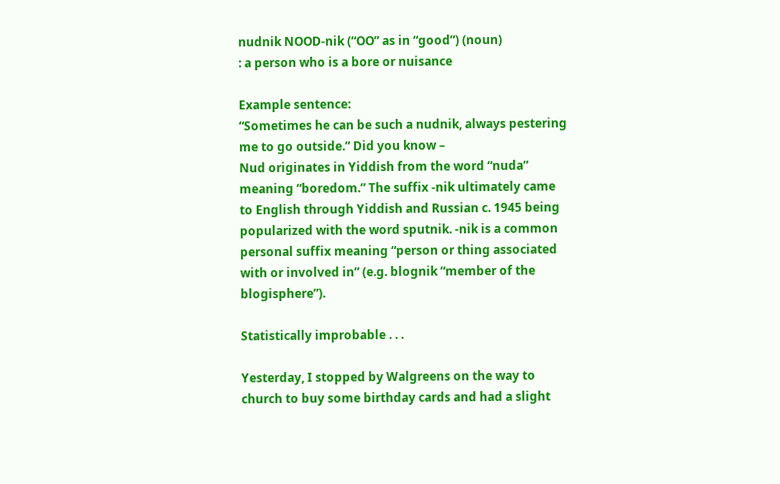nudnik NOOD-nik (“OO” as in “good”) (noun)
: a person who is a bore or nuisance

Example sentence:
“Sometimes he can be such a nudnik, always pestering me to go outside.” Did you know –
Nud originates in Yiddish from the word “nuda” meaning “boredom.” The suffix -nik ultimately came to English through Yiddish and Russian c. 1945 being popularized with the word sputnik. -nik is a common personal suffix meaning “person or thing associated with or involved in” (e.g. blognik “member of the blogisphere”).

Statistically improbable . . .

Yesterday, I stopped by Walgreens on the way to church to buy some birthday cards and had a slight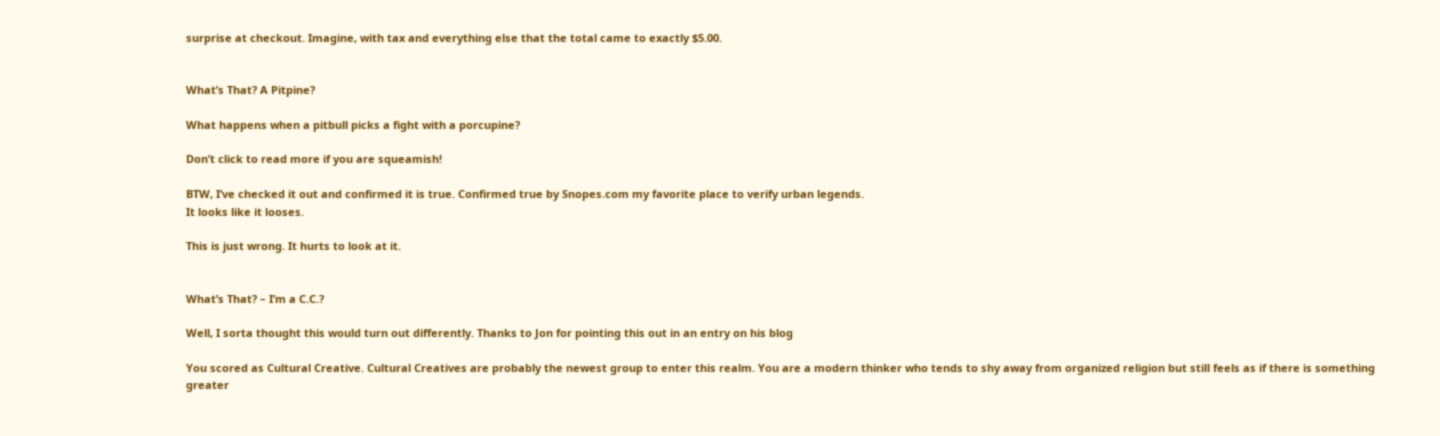surprise at checkout. Imagine, with tax and everything else that the total came to exactly $5.00.


What’s That? A Pitpine?

What happens when a pitbull picks a fight with a porcupine?

Don’t click to read more if you are squeamish!

BTW, I’ve checked it out and confirmed it is true. Confirmed true by Snopes.com my favorite place to verify urban legends.
It looks like it looses.

This is just wrong. It hurts to look at it.


What’s That? – I’m a C.C.?

Well, I sorta thought this would turn out differently. Thanks to Jon for pointing this out in an entry on his blog

You scored as Cultural Creative. Cultural Creatives are probably the newest group to enter this realm. You are a modern thinker who tends to shy away from organized religion but still feels as if there is something greater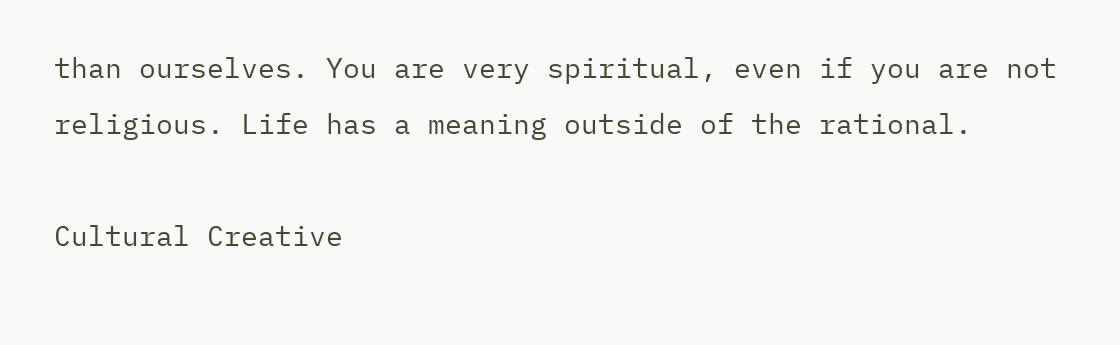than ourselves. You are very spiritual, even if you are not religious. Life has a meaning outside of the rational.

Cultural Creative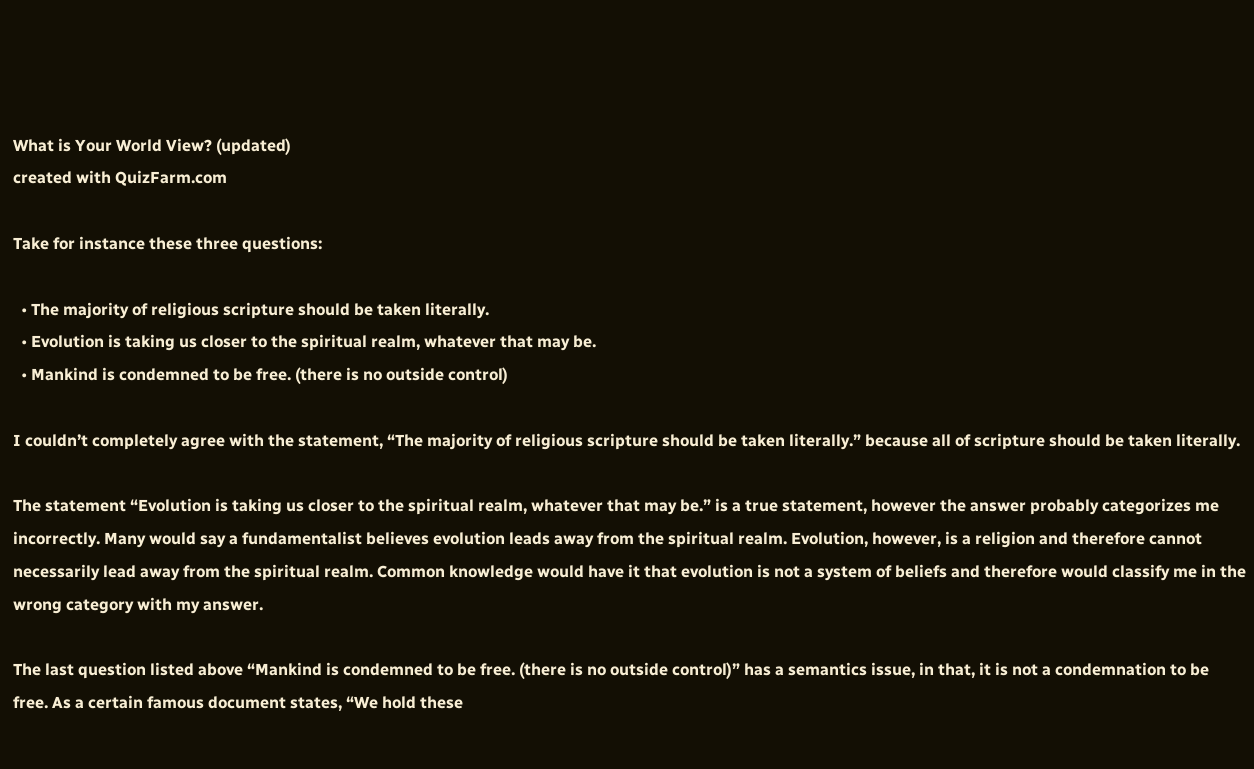What is Your World View? (updated)
created with QuizFarm.com

Take for instance these three questions:

  • The majority of religious scripture should be taken literally.
  • Evolution is taking us closer to the spiritual realm, whatever that may be.
  • Mankind is condemned to be free. (there is no outside control)

I couldn’t completely agree with the statement, “The majority of religious scripture should be taken literally.” because all of scripture should be taken literally.

The statement “Evolution is taking us closer to the spiritual realm, whatever that may be.” is a true statement, however the answer probably categorizes me incorrectly. Many would say a fundamentalist believes evolution leads away from the spiritual realm. Evolution, however, is a religion and therefore cannot necessarily lead away from the spiritual realm. Common knowledge would have it that evolution is not a system of beliefs and therefore would classify me in the wrong category with my answer.

The last question listed above “Mankind is condemned to be free. (there is no outside control)” has a semantics issue, in that, it is not a condemnation to be free. As a certain famous document states, “We hold these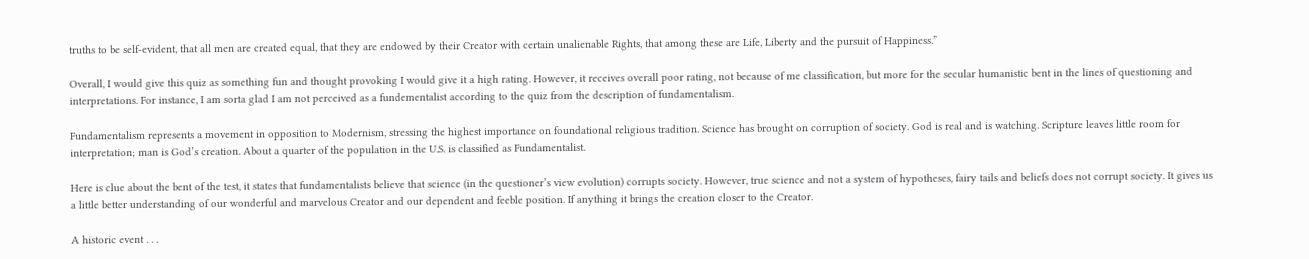truths to be self-evident, that all men are created equal, that they are endowed by their Creator with certain unalienable Rights, that among these are Life, Liberty and the pursuit of Happiness.”

Overall, I would give this quiz as something fun and thought provoking I would give it a high rating. However, it receives overall poor rating, not because of me classification, but more for the secular humanistic bent in the lines of questioning and interpretations. For instance, I am sorta glad I am not perceived as a fundementalist according to the quiz from the description of fundamentalism.

Fundamentalism represents a movement in opposition to Modernism, stressing the highest importance on foundational religious tradition. Science has brought on corruption of society. God is real and is watching. Scripture leaves little room for interpretation; man is God’s creation. About a quarter of the population in the U.S. is classified as Fundamentalist.

Here is clue about the bent of the test, it states that fundamentalists believe that science (in the questioner’s view evolution) corrupts society. However, true science and not a system of hypotheses, fairy tails and beliefs does not corrupt society. It gives us a little better understanding of our wonderful and marvelous Creator and our dependent and feeble position. If anything it brings the creation closer to the Creator.

A historic event . . .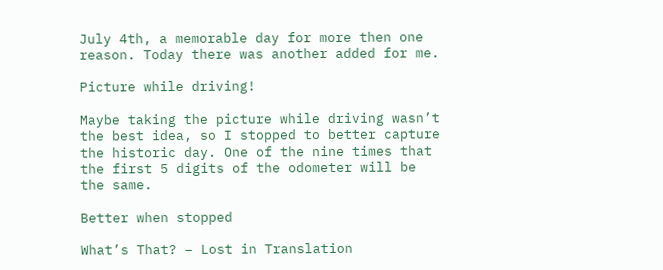July 4th, a memorable day for more then one reason. Today there was another added for me.

Picture while driving!

Maybe taking the picture while driving wasn’t the best idea, so I stopped to better capture the historic day. One of the nine times that the first 5 digits of the odometer will be the same.

Better when stopped

What’s That? – Lost in Translation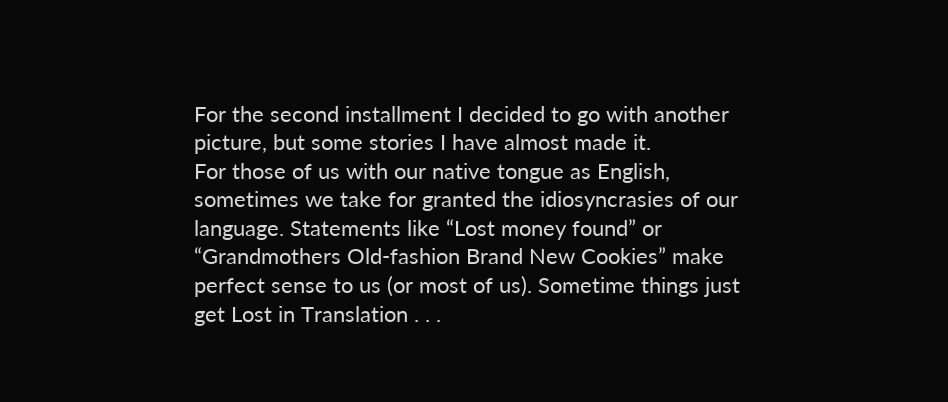For the second installment I decided to go with another picture, but some stories I have almost made it.
For those of us with our native tongue as English, sometimes we take for granted the idiosyncrasies of our language. Statements like “Lost money found” or “Grandmothers Old-fashion Brand New Cookies” make perfect sense to us (or most of us). Sometime things just get Lost in Translation . . .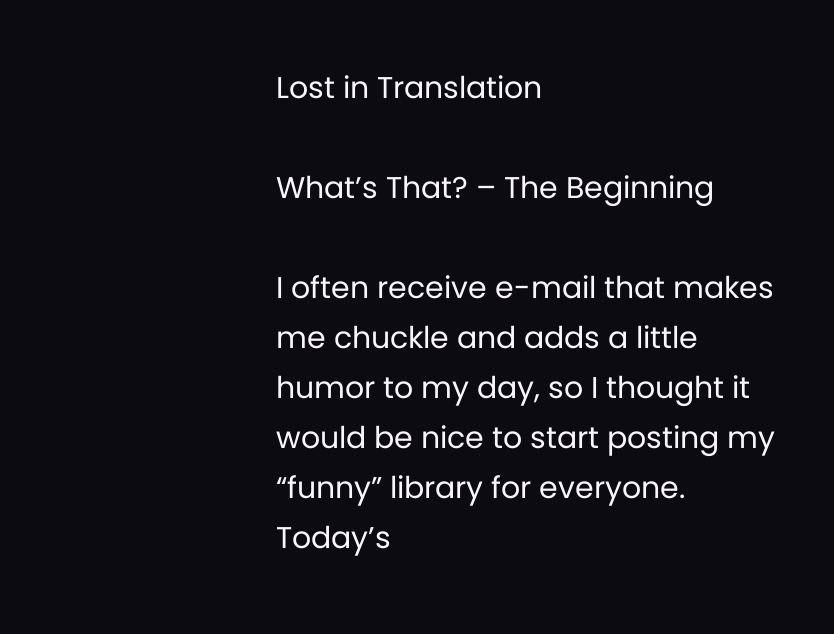Lost in Translation

What’s That? – The Beginning

I often receive e-mail that makes me chuckle and adds a little humor to my day, so I thought it would be nice to start posting my “funny” library for everyone.
Today’s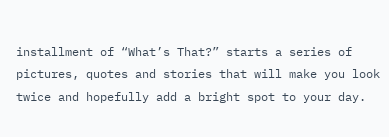installment of “What’s That?” starts a series of pictures, quotes and stories that will make you look twice and hopefully add a bright spot to your day.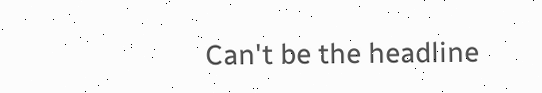Can't be the headline